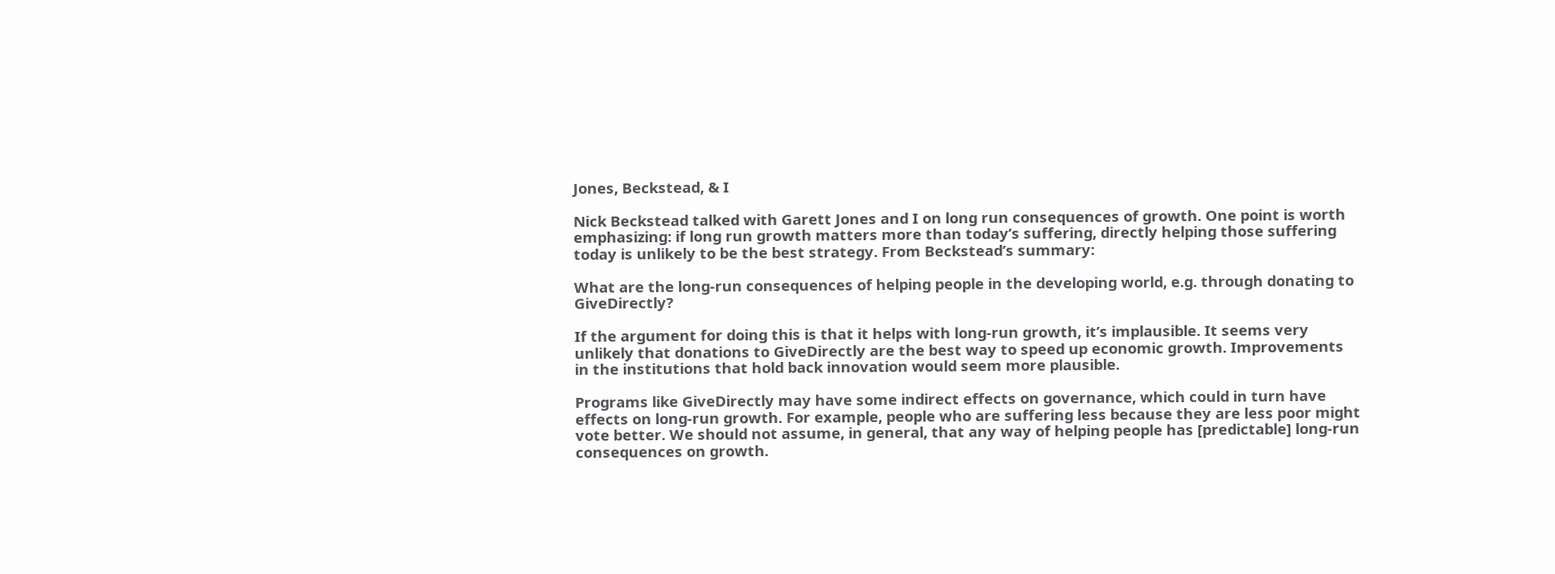Jones, Beckstead, & I

Nick Beckstead talked with Garett Jones and I on long run consequences of growth. One point is worth emphasizing: if long run growth matters more than today’s suffering, directly helping those suffering today is unlikely to be the best strategy. From Beckstead’s summary:

What are the long-run consequences of helping people in the developing world, e.g. through donating to GiveDirectly?

If the argument for doing this is that it helps with long-run growth, it’s implausible. It seems very unlikely that donations to GiveDirectly are the best way to speed up economic growth. Improvements in the institutions that hold back innovation would seem more plausible.

Programs like GiveDirectly may have some indirect effects on governance, which could in turn have
effects on long-run growth. For example, people who are suffering less because they are less poor might vote better. We should not assume, in general, that any way of helping people has [predictable] long-run consequences on growth.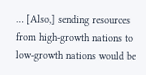… [Also,] sending resources from high-growth nations to low-growth nations would be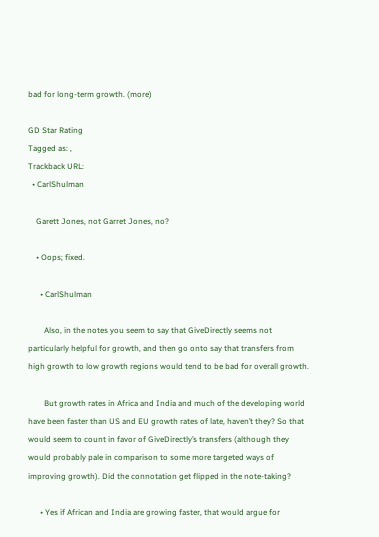bad for long-term growth. (more)

GD Star Rating
Tagged as: ,
Trackback URL:
  • CarlShulman

    Garett Jones, not Garret Jones, no?

    • Oops; fixed.

      • CarlShulman

        Also, in the notes you seem to say that GiveDirectly seems not particularly helpful for growth, and then go onto say that transfers from high growth to low growth regions would tend to be bad for overall growth.

        But growth rates in Africa and India and much of the developing world have been faster than US and EU growth rates of late, haven’t they? So that would seem to count in favor of GiveDirectly’s transfers (although they would probably pale in comparison to some more targeted ways of improving growth). Did the connotation get flipped in the note-taking?

      • Yes if African and India are growing faster, that would argue for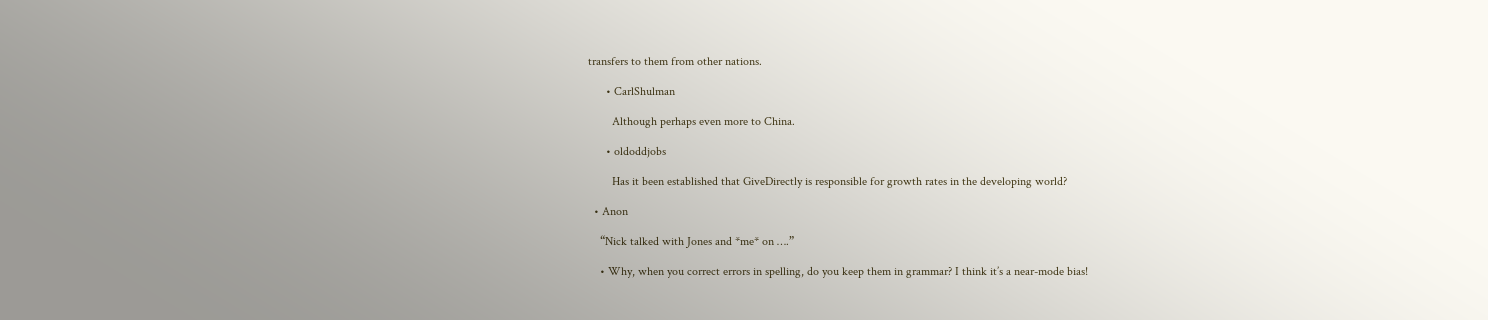transfers to them from other nations.

      • CarlShulman

        Although perhaps even more to China.

      • oldoddjobs

        Has it been established that GiveDirectly is responsible for growth rates in the developing world?

  • Anon

    “Nick talked with Jones and *me* on ….”

    • Why, when you correct errors in spelling, do you keep them in grammar? I think it’s a near-mode bias!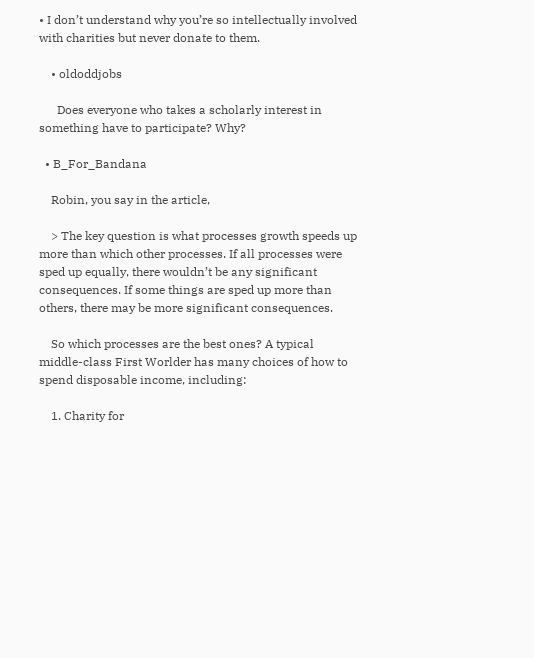• I don’t understand why you’re so intellectually involved with charities but never donate to them.

    • oldoddjobs

      Does everyone who takes a scholarly interest in something have to participate? Why?

  • B_For_Bandana

    Robin, you say in the article,

    > The key question is what processes growth speeds up more than which other processes. If all processes were sped up equally, there wouldn’t be any significant consequences. If some things are sped up more than others, there may be more significant consequences.

    So which processes are the best ones? A typical middle-class First Worlder has many choices of how to spend disposable income, including:

    1. Charity for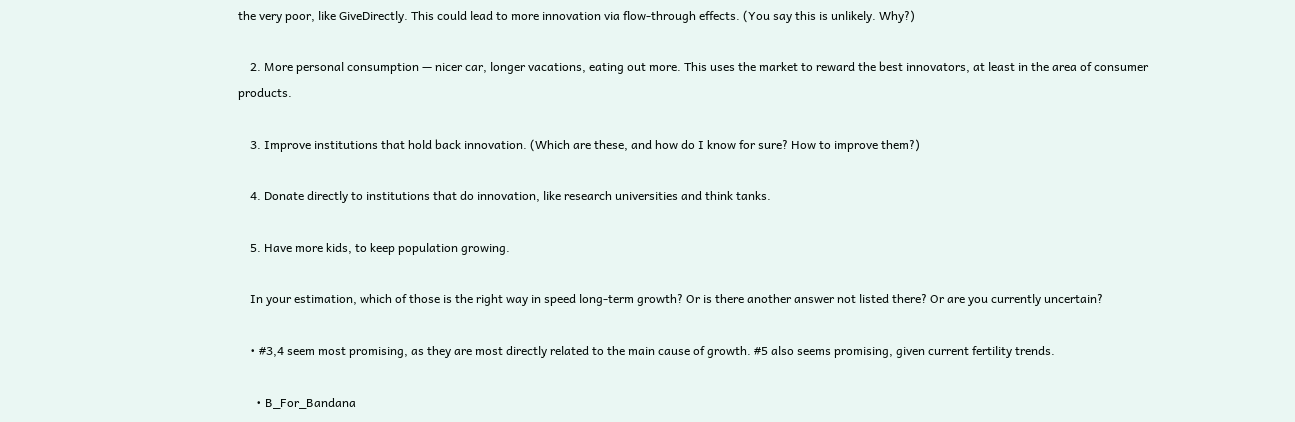the very poor, like GiveDirectly. This could lead to more innovation via flow-through effects. (You say this is unlikely. Why?)

    2. More personal consumption — nicer car, longer vacations, eating out more. This uses the market to reward the best innovators, at least in the area of consumer products.

    3. Improve institutions that hold back innovation. (Which are these, and how do I know for sure? How to improve them?)

    4. Donate directly to institutions that do innovation, like research universities and think tanks.

    5. Have more kids, to keep population growing.

    In your estimation, which of those is the right way in speed long-term growth? Or is there another answer not listed there? Or are you currently uncertain?

    • #3,4 seem most promising, as they are most directly related to the main cause of growth. #5 also seems promising, given current fertility trends.

      • B_For_Bandana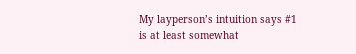My layperson’s intuition says #1 is at least somewhat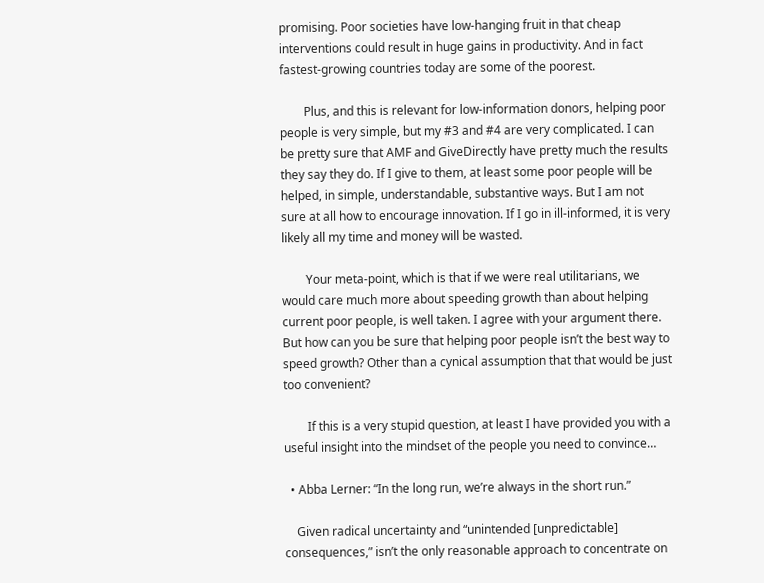promising. Poor societies have low-hanging fruit in that cheap interventions could result in huge gains in productivity. And in fact fastest-growing countries today are some of the poorest.

        Plus, and this is relevant for low-information donors, helping poor people is very simple, but my #3 and #4 are very complicated. I can be pretty sure that AMF and GiveDirectly have pretty much the results they say they do. If I give to them, at least some poor people will be helped, in simple, understandable, substantive ways. But I am not sure at all how to encourage innovation. If I go in ill-informed, it is very likely all my time and money will be wasted.

        Your meta-point, which is that if we were real utilitarians, we would care much more about speeding growth than about helping current poor people, is well taken. I agree with your argument there. But how can you be sure that helping poor people isn’t the best way to speed growth? Other than a cynical assumption that that would be just too convenient?

        If this is a very stupid question, at least I have provided you with a useful insight into the mindset of the people you need to convince…

  • Abba Lerner: “In the long run, we’re always in the short run.”

    Given radical uncertainty and “unintended [unpredictable] consequences,” isn’t the only reasonable approach to concentrate on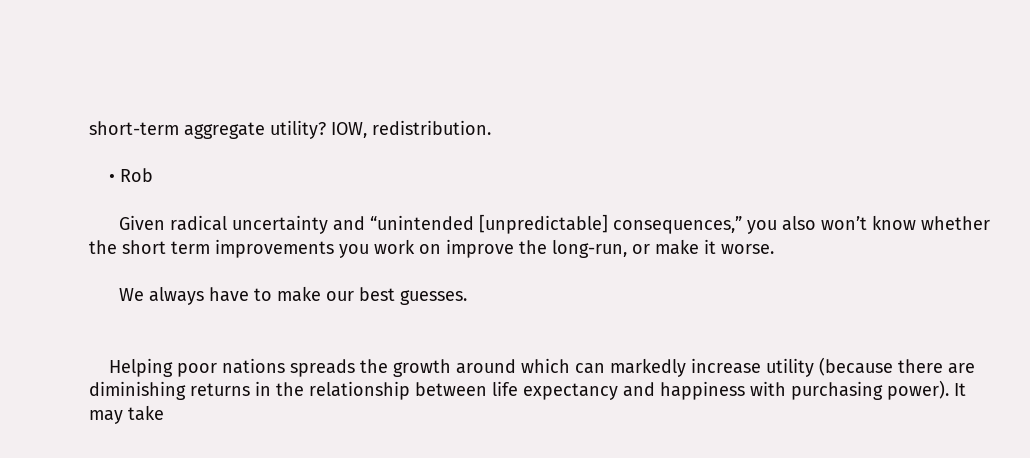short-term aggregate utility? IOW, redistribution.

    • Rob

      Given radical uncertainty and “unintended [unpredictable] consequences,” you also won’t know whether the short term improvements you work on improve the long-run, or make it worse.

      We always have to make our best guesses.


    Helping poor nations spreads the growth around which can markedly increase utility (because there are diminishing returns in the relationship between life expectancy and happiness with purchasing power). It may take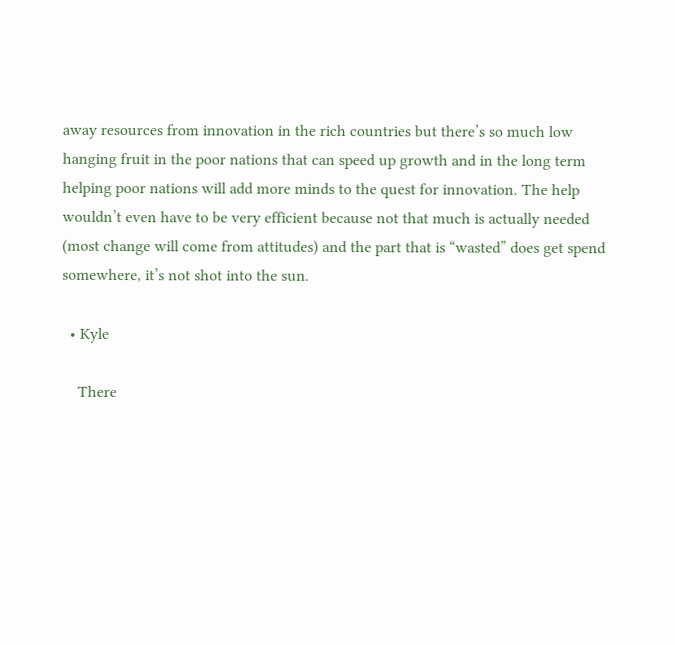away resources from innovation in the rich countries but there’s so much low hanging fruit in the poor nations that can speed up growth and in the long term helping poor nations will add more minds to the quest for innovation. The help wouldn’t even have to be very efficient because not that much is actually needed (most change will come from attitudes) and the part that is “wasted” does get spend somewhere, it’s not shot into the sun.

  • Kyle

    There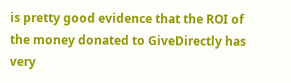is pretty good evidence that the ROI of the money donated to GiveDirectly has very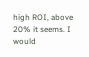high ROI, above 20% it seems. I would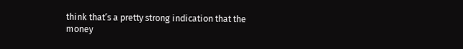think that’s a pretty strong indication that the money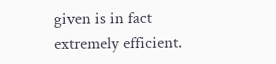given is in fact extremely efficient.